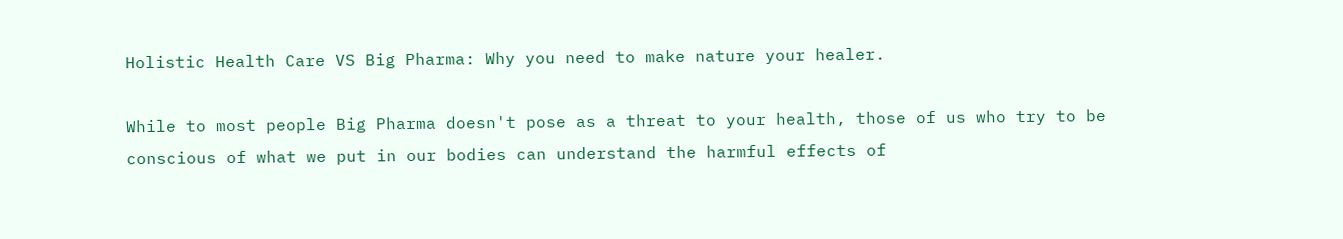Holistic Health Care VS Big Pharma: Why you need to make nature your healer.

While to most people Big Pharma doesn't pose as a threat to your health, those of us who try to be conscious of what we put in our bodies can understand the harmful effects of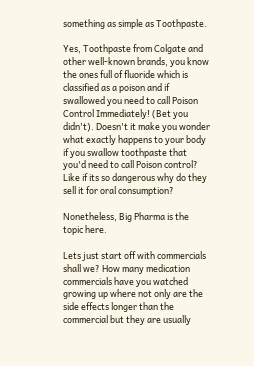something as simple as Toothpaste.

Yes, Toothpaste from Colgate and other well-known brands, you know the ones full of fluoride which is classified as a poison and if swallowed you need to call Poison Control Immediately! (Bet you didn't). Doesn't it make you wonder what exactly happens to your body if you swallow toothpaste that you'd need to call Poison control? Like if its so dangerous why do they sell it for oral consumption?

Nonetheless, Big Pharma is the topic here.

Lets just start off with commercials shall we? How many medication commercials have you watched growing up where not only are the side effects longer than the commercial but they are usually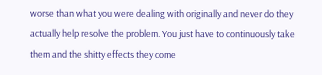worse than what you were dealing with originally and never do they actually help resolve the problem. You just have to continuously take them and the shitty effects they come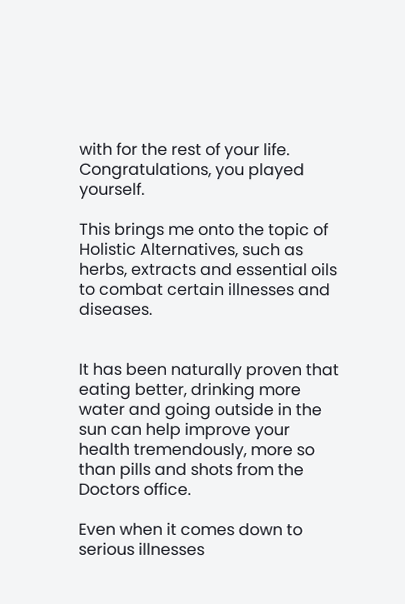with for the rest of your life. Congratulations, you played yourself.

This brings me onto the topic of Holistic Alternatives, such as herbs, extracts and essential oils to combat certain illnesses and diseases.


It has been naturally proven that eating better, drinking more water and going outside in the sun can help improve your health tremendously, more so than pills and shots from the Doctors office.

Even when it comes down to serious illnesses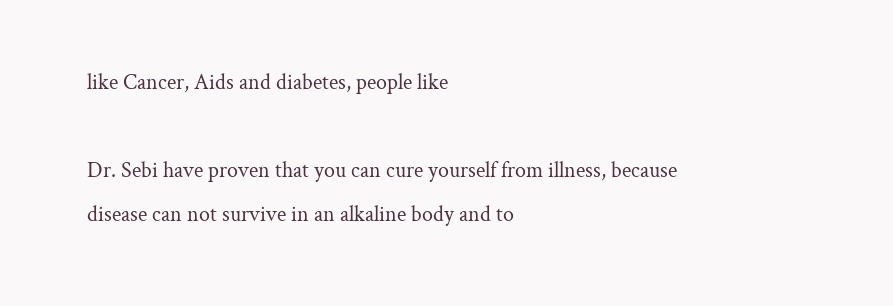like Cancer, Aids and diabetes, people like

Dr. Sebi have proven that you can cure yourself from illness, because disease can not survive in an alkaline body and to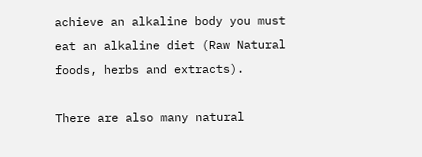achieve an alkaline body you must eat an alkaline diet (Raw Natural foods, herbs and extracts).

There are also many natural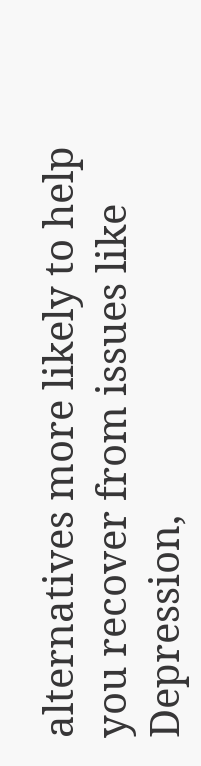alternatives more likely to help you recover from issues like Depression,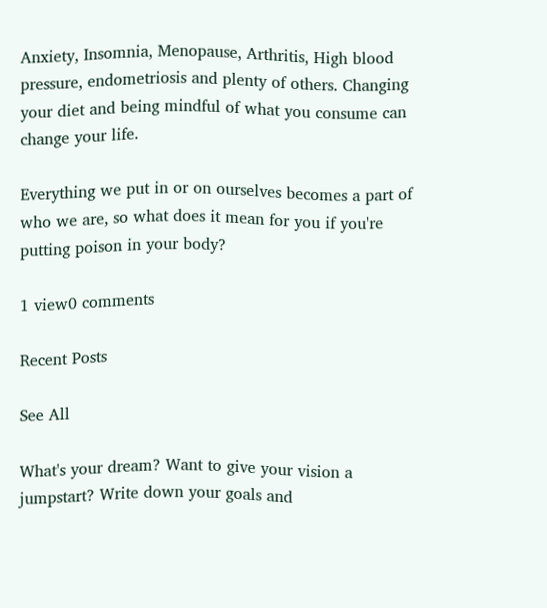Anxiety, Insomnia, Menopause, Arthritis, High blood pressure, endometriosis and plenty of others. Changing your diet and being mindful of what you consume can change your life.

Everything we put in or on ourselves becomes a part of who we are, so what does it mean for you if you're putting poison in your body?

1 view0 comments

Recent Posts

See All

What's your dream? Want to give your vision a jumpstart? Write down your goals and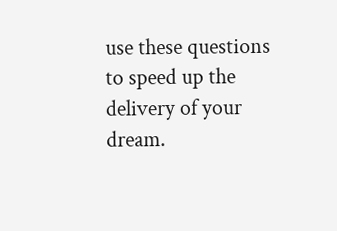use these questions to speed up the delivery of your dream.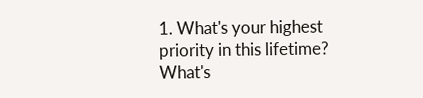1. What's your highest priority in this lifetime? What's